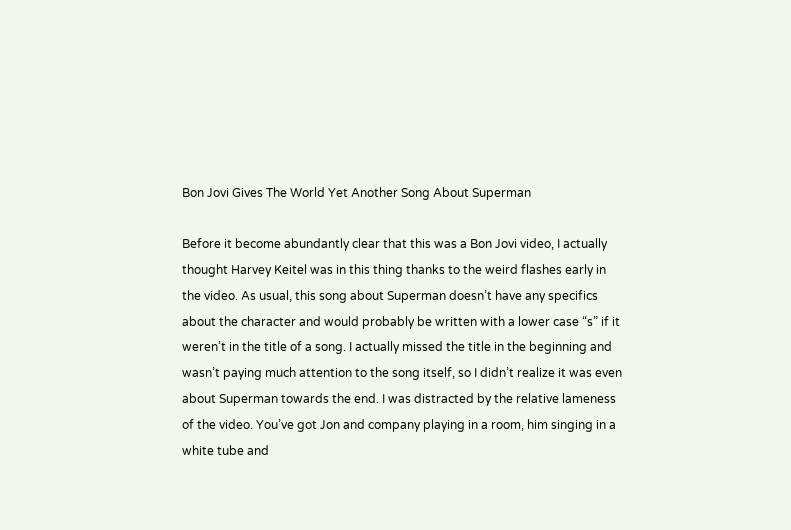Bon Jovi Gives The World Yet Another Song About Superman

Before it become abundantly clear that this was a Bon Jovi video, I actually thought Harvey Keitel was in this thing thanks to the weird flashes early in the video. As usual, this song about Superman doesn’t have any specifics about the character and would probably be written with a lower case “s” if it weren’t in the title of a song. I actually missed the title in the beginning and wasn’t paying much attention to the song itself, so I didn’t realize it was even about Superman towards the end. I was distracted by the relative lameness of the video. You’ve got Jon and company playing in a room, him singing in a white tube and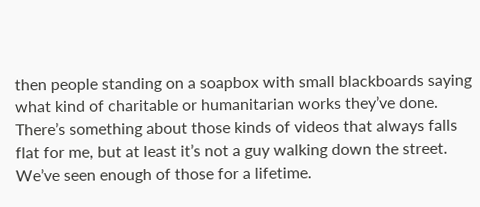then people standing on a soapbox with small blackboards saying what kind of charitable or humanitarian works they’ve done. There’s something about those kinds of videos that always falls flat for me, but at least it’s not a guy walking down the street. We’ve seen enough of those for a lifetime.